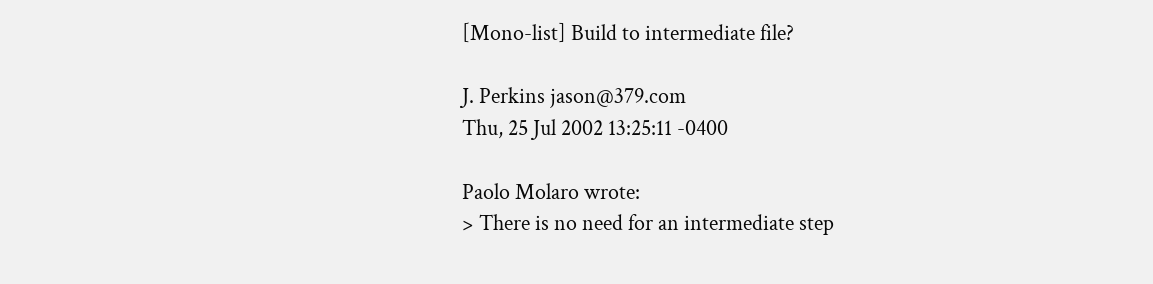[Mono-list] Build to intermediate file?

J. Perkins jason@379.com
Thu, 25 Jul 2002 13:25:11 -0400

Paolo Molaro wrote:
> There is no need for an intermediate step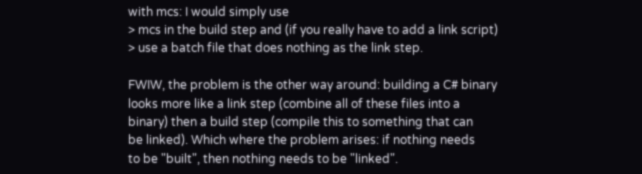with mcs: I would simply use
> mcs in the build step and (if you really have to add a link script)
> use a batch file that does nothing as the link step.

FWIW, the problem is the other way around: building a C# binary
looks more like a link step (combine all of these files into a
binary) then a build step (compile this to something that can
be linked). Which where the problem arises: if nothing needs
to be "built", then nothing needs to be "linked".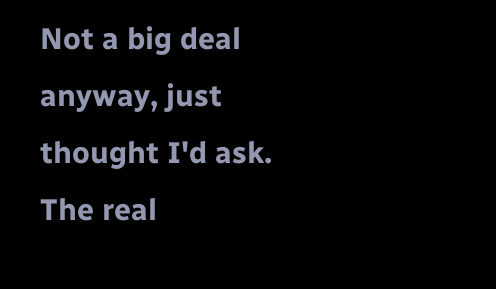Not a big deal anyway, just thought I'd ask. The real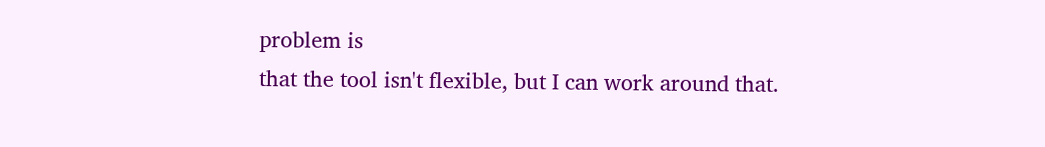problem is
that the tool isn't flexible, but I can work around that.